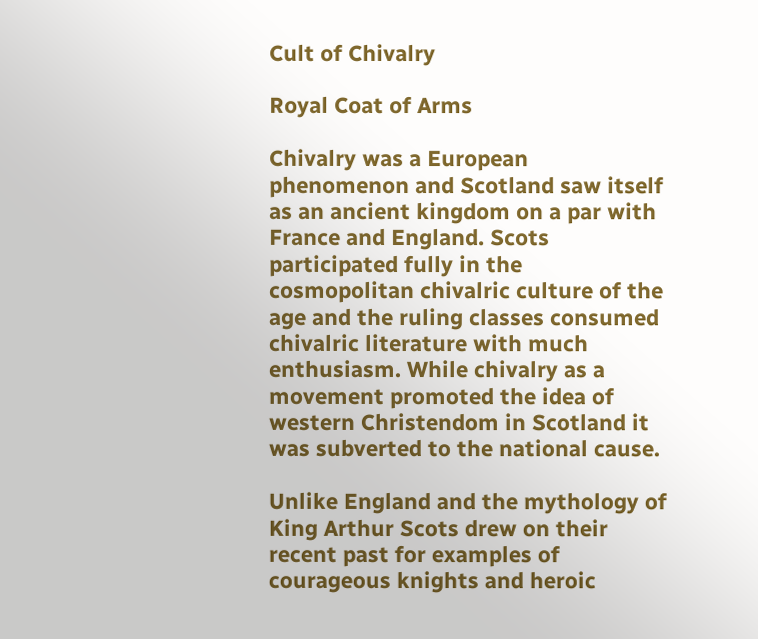Cult of Chivalry

Royal Coat of Arms

Chivalry was a European phenomenon and Scotland saw itself as an ancient kingdom on a par with France and England. Scots participated fully in the cosmopolitan chivalric culture of the age and the ruling classes consumed chivalric literature with much enthusiasm. While chivalry as a movement promoted the idea of western Christendom in Scotland it was subverted to the national cause.

Unlike England and the mythology of King Arthur Scots drew on their recent past for examples of courageous knights and heroic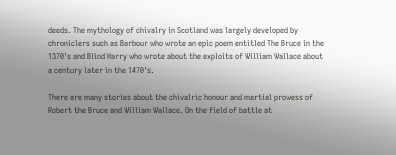deeds. The mythology of chivalry in Scotland was largely developed by chroniclers such as Barbour who wrote an epic poem entitled The Bruce in the 1370's and Blind Harry who wrote about the exploits of William Wallace about a century later in the 1470's.

There are many stories about the chivalric honour and martial prowess of Robert the Bruce and William Wallace. On the field of battle at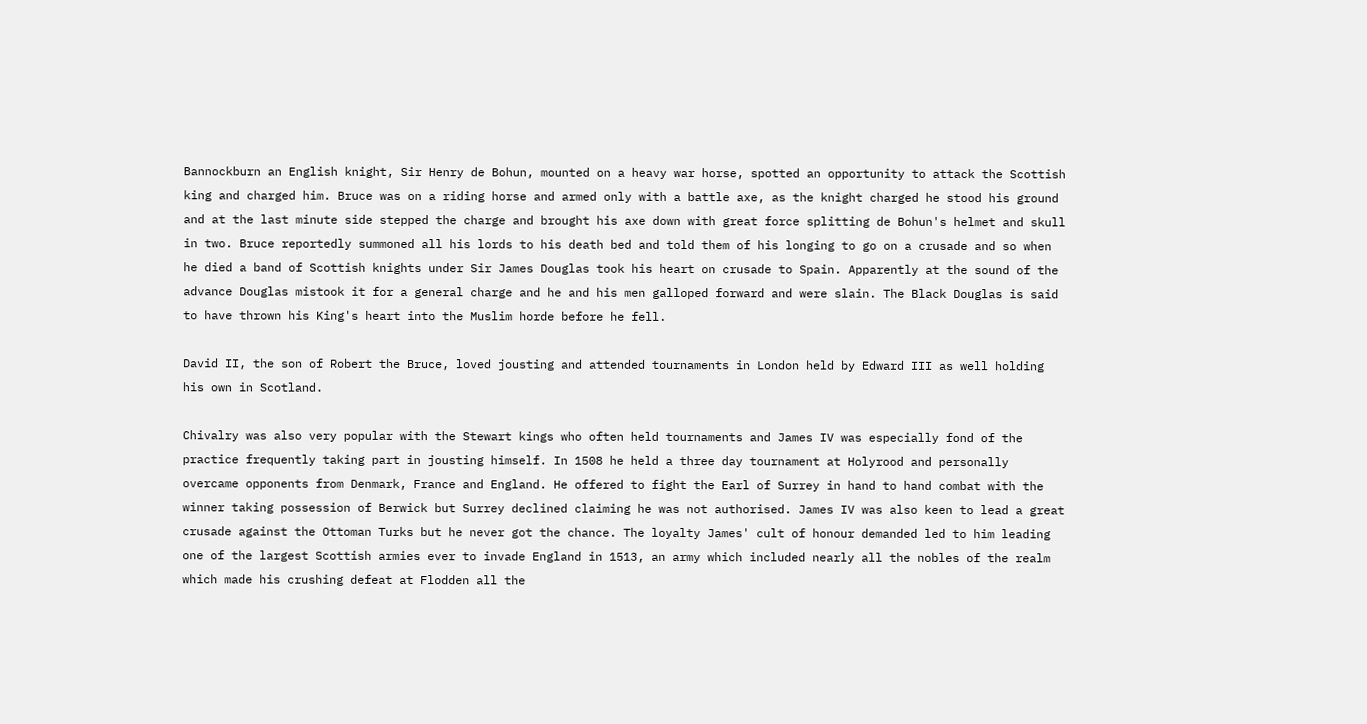Bannockburn an English knight, Sir Henry de Bohun, mounted on a heavy war horse, spotted an opportunity to attack the Scottish king and charged him. Bruce was on a riding horse and armed only with a battle axe, as the knight charged he stood his ground and at the last minute side stepped the charge and brought his axe down with great force splitting de Bohun's helmet and skull in two. Bruce reportedly summoned all his lords to his death bed and told them of his longing to go on a crusade and so when he died a band of Scottish knights under Sir James Douglas took his heart on crusade to Spain. Apparently at the sound of the advance Douglas mistook it for a general charge and he and his men galloped forward and were slain. The Black Douglas is said to have thrown his King's heart into the Muslim horde before he fell.

David II, the son of Robert the Bruce, loved jousting and attended tournaments in London held by Edward III as well holding his own in Scotland.

Chivalry was also very popular with the Stewart kings who often held tournaments and James IV was especially fond of the practice frequently taking part in jousting himself. In 1508 he held a three day tournament at Holyrood and personally overcame opponents from Denmark, France and England. He offered to fight the Earl of Surrey in hand to hand combat with the winner taking possession of Berwick but Surrey declined claiming he was not authorised. James IV was also keen to lead a great crusade against the Ottoman Turks but he never got the chance. The loyalty James' cult of honour demanded led to him leading one of the largest Scottish armies ever to invade England in 1513, an army which included nearly all the nobles of the realm which made his crushing defeat at Flodden all the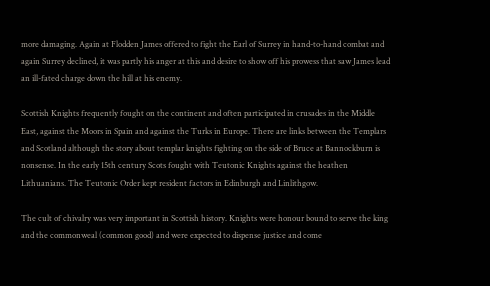more damaging. Again at Flodden James offered to fight the Earl of Surrey in hand-to-hand combat and again Surrey declined, it was partly his anger at this and desire to show off his prowess that saw James lead an ill-fated charge down the hill at his enemy.

Scottish Knights frequently fought on the continent and often participated in crusades in the Middle East, against the Moors in Spain and against the Turks in Europe. There are links between the Templars and Scotland although the story about templar knights fighting on the side of Bruce at Bannockburn is nonsense. In the early 15th century Scots fought with Teutonic Knights against the heathen Lithuanians. The Teutonic Order kept resident factors in Edinburgh and Linlithgow.

The cult of chivalry was very important in Scottish history. Knights were honour bound to serve the king and the commonweal (common good) and were expected to dispense justice and come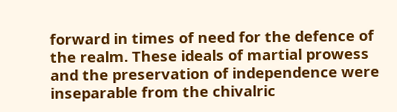forward in times of need for the defence of the realm. These ideals of martial prowess and the preservation of independence were inseparable from the chivalric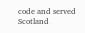code and served Scotland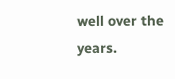well over the years.